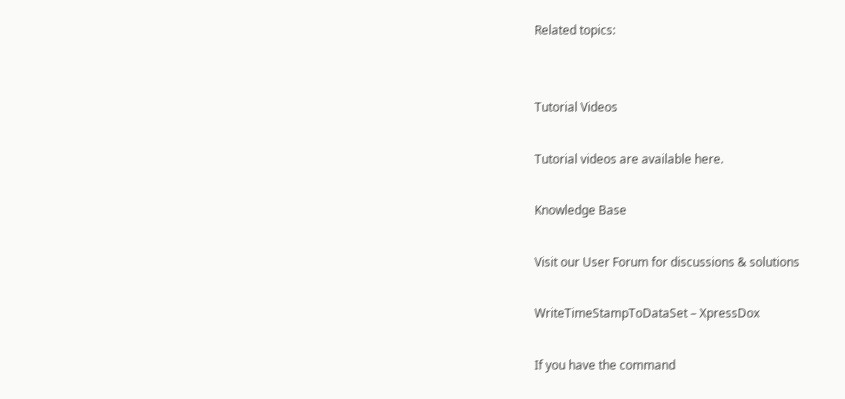Related topics:


Tutorial Videos

Tutorial videos are available here.

Knowledge Base

Visit our User Forum for discussions & solutions

WriteTimeStampToDataSet – XpressDox

If you have the command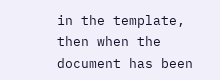in the template, then when the document has been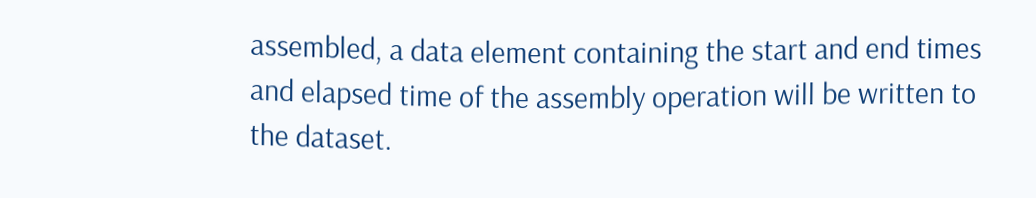assembled, a data element containing the start and end times and elapsed time of the assembly operation will be written to the dataset.